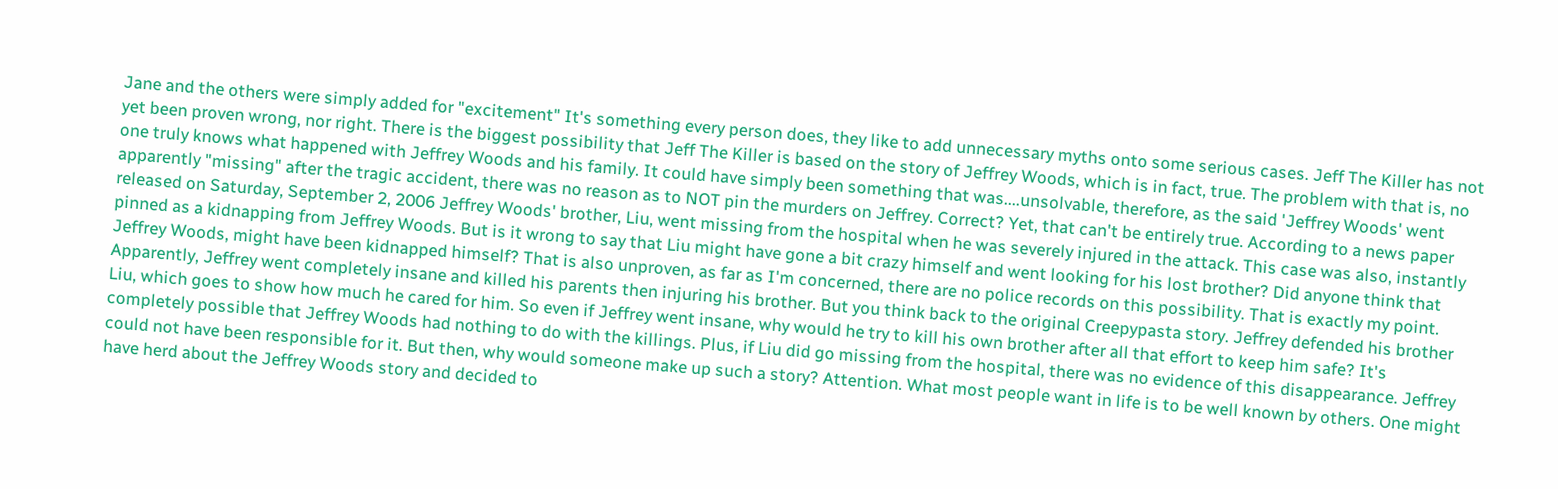Jane and the others were simply added for "excitement" It's something every person does, they like to add unnecessary myths onto some serious cases. Jeff The Killer has not yet been proven wrong, nor right. There is the biggest possibility that Jeff The Killer is based on the story of Jeffrey Woods, which is in fact, true. The problem with that is, no one truly knows what happened with Jeffrey Woods and his family. It could have simply been something that was....unsolvable, therefore, as the said 'Jeffrey Woods' went apparently "missing" after the tragic accident, there was no reason as to NOT pin the murders on Jeffrey. Correct? Yet, that can't be entirely true. According to a news paper released on Saturday, September 2, 2006 Jeffrey Woods' brother, Liu, went missing from the hospital when he was severely injured in the attack. This case was also, instantly pinned as a kidnapping from Jeffrey Woods. But is it wrong to say that Liu might have gone a bit crazy himself and went looking for his lost brother? Did anyone think that Jeffrey Woods, might have been kidnapped himself? That is also unproven, as far as I'm concerned, there are no police records on this possibility. That is exactly my point. Apparently, Jeffrey went completely insane and killed his parents then injuring his brother. But you think back to the original Creepypasta story. Jeffrey defended his brother Liu, which goes to show how much he cared for him. So even if Jeffrey went insane, why would he try to kill his own brother after all that effort to keep him safe? It's completely possible that Jeffrey Woods had nothing to do with the killings. Plus, if Liu did go missing from the hospital, there was no evidence of this disappearance. Jeffrey could not have been responsible for it. But then, why would someone make up such a story? Attention. What most people want in life is to be well known by others. One might have herd about the Jeffrey Woods story and decided to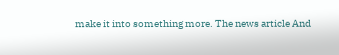make it into something more. The news article And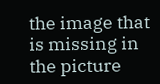the image that is missing in the picture